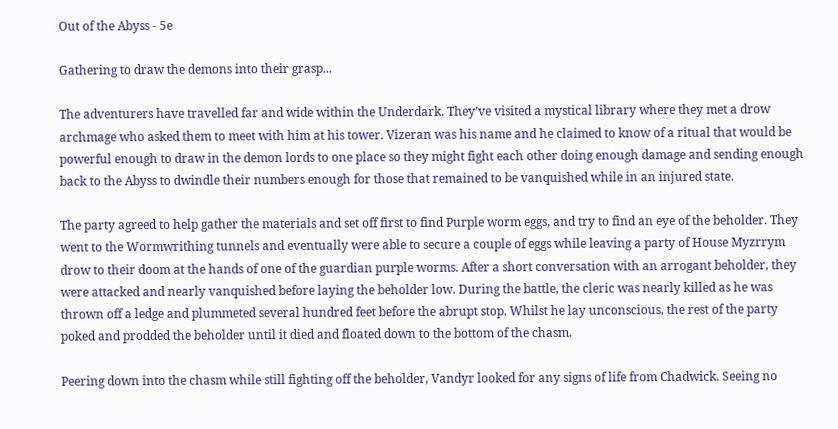Out of the Abyss - 5e

Gathering to draw the demons into their grasp...

The adventurers have travelled far and wide within the Underdark. They’ve visited a mystical library where they met a drow archmage who asked them to meet with him at his tower. Vizeran was his name and he claimed to know of a ritual that would be powerful enough to draw in the demon lords to one place so they might fight each other doing enough damage and sending enough back to the Abyss to dwindle their numbers enough for those that remained to be vanquished while in an injured state.

The party agreed to help gather the materials and set off first to find Purple worm eggs, and try to find an eye of the beholder. They went to the Wormwrithing tunnels and eventually were able to secure a couple of eggs while leaving a party of House Myzrrym drow to their doom at the hands of one of the guardian purple worms. After a short conversation with an arrogant beholder, they were attacked and nearly vanquished before laying the beholder low. During the battle, the cleric was nearly killed as he was thrown off a ledge and plummeted several hundred feet before the abrupt stop. Whilst he lay unconscious, the rest of the party poked and prodded the beholder until it died and floated down to the bottom of the chasm.

Peering down into the chasm while still fighting off the beholder, Vandyr looked for any signs of life from Chadwick. Seeing no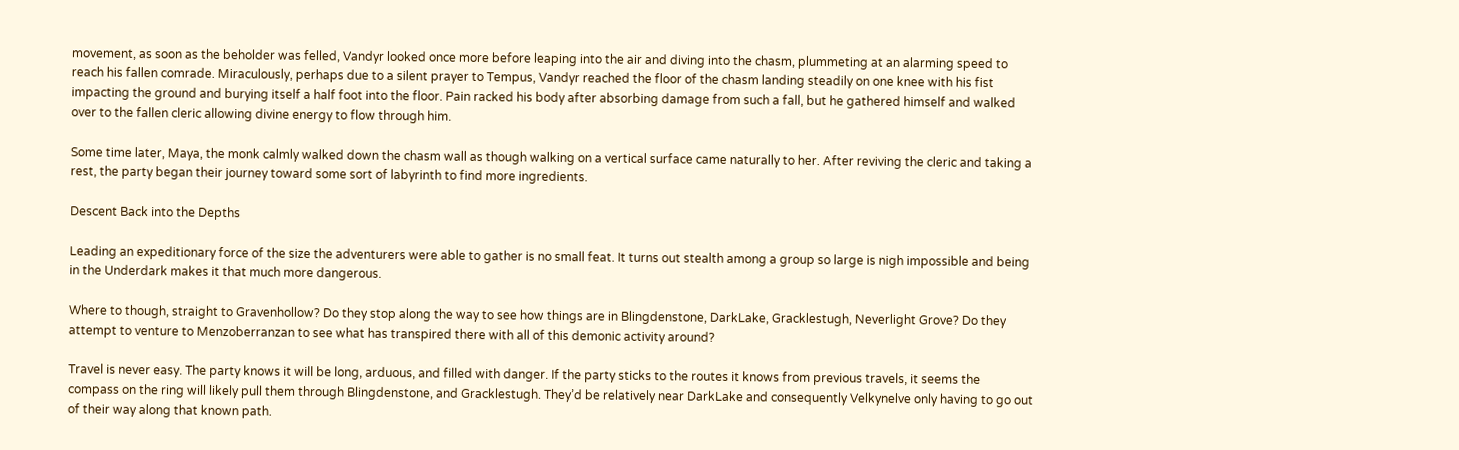movement, as soon as the beholder was felled, Vandyr looked once more before leaping into the air and diving into the chasm, plummeting at an alarming speed to reach his fallen comrade. Miraculously, perhaps due to a silent prayer to Tempus, Vandyr reached the floor of the chasm landing steadily on one knee with his fist impacting the ground and burying itself a half foot into the floor. Pain racked his body after absorbing damage from such a fall, but he gathered himself and walked over to the fallen cleric allowing divine energy to flow through him.

Some time later, Maya, the monk calmly walked down the chasm wall as though walking on a vertical surface came naturally to her. After reviving the cleric and taking a rest, the party began their journey toward some sort of labyrinth to find more ingredients.

Descent Back into the Depths

Leading an expeditionary force of the size the adventurers were able to gather is no small feat. It turns out stealth among a group so large is nigh impossible and being in the Underdark makes it that much more dangerous.

Where to though, straight to Gravenhollow? Do they stop along the way to see how things are in Blingdenstone, DarkLake, Gracklestugh, Neverlight Grove? Do they attempt to venture to Menzoberranzan to see what has transpired there with all of this demonic activity around?

Travel is never easy. The party knows it will be long, arduous, and filled with danger. If the party sticks to the routes it knows from previous travels, it seems the compass on the ring will likely pull them through Blingdenstone, and Gracklestugh. They’d be relatively near DarkLake and consequently Velkynelve only having to go out of their way along that known path.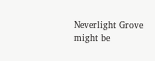Neverlight Grove might be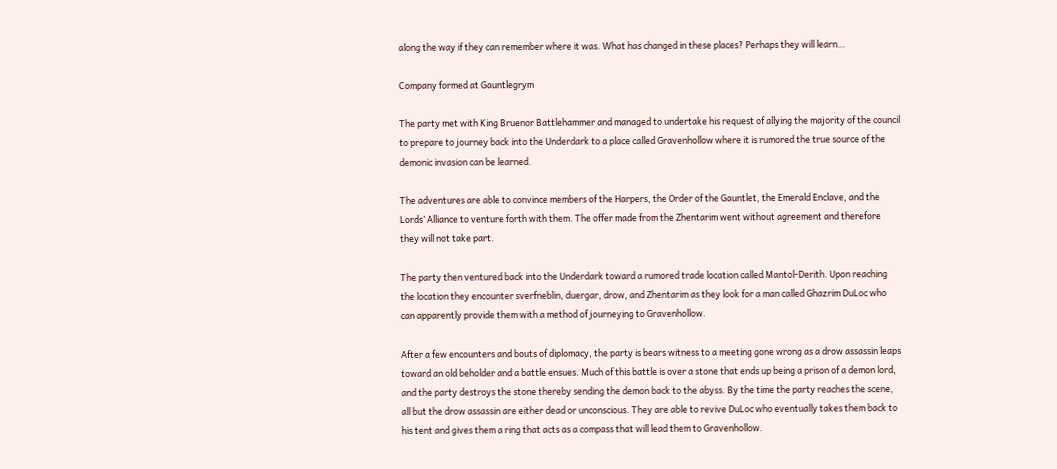along the way if they can remember where it was. What has changed in these places? Perhaps they will learn…

Company formed at Gauntlegrym

The party met with King Bruenor Battlehammer and managed to undertake his request of allying the majority of the council to prepare to journey back into the Underdark to a place called Gravenhollow where it is rumored the true source of the demonic invasion can be learned.

The adventures are able to convince members of the Harpers, the Order of the Gauntlet, the Emerald Enclave, and the Lords’ Alliance to venture forth with them. The offer made from the Zhentarim went without agreement and therefore they will not take part.

The party then ventured back into the Underdark toward a rumored trade location called Mantol-Derith. Upon reaching the location they encounter sverfneblin, duergar, drow, and Zhentarim as they look for a man called Ghazrim DuLoc who can apparently provide them with a method of journeying to Gravenhollow.

After a few encounters and bouts of diplomacy, the party is bears witness to a meeting gone wrong as a drow assassin leaps toward an old beholder and a battle ensues. Much of this battle is over a stone that ends up being a prison of a demon lord, and the party destroys the stone thereby sending the demon back to the abyss. By the time the party reaches the scene, all but the drow assassin are either dead or unconscious. They are able to revive DuLoc who eventually takes them back to his tent and gives them a ring that acts as a compass that will lead them to Gravenhollow.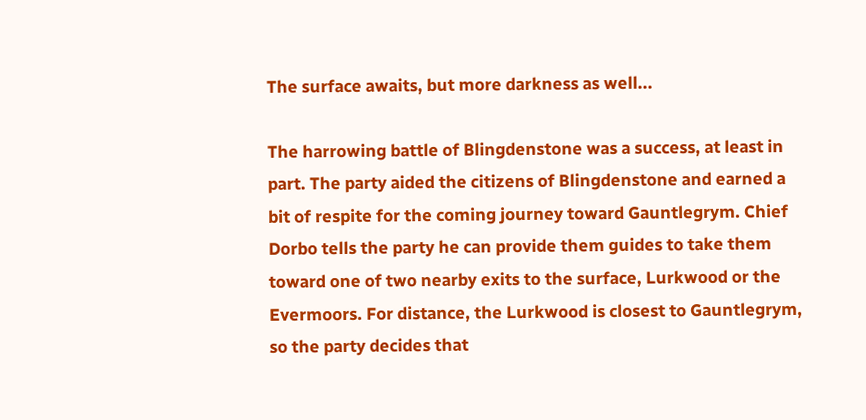The surface awaits, but more darkness as well...

The harrowing battle of Blingdenstone was a success, at least in part. The party aided the citizens of Blingdenstone and earned a bit of respite for the coming journey toward Gauntlegrym. Chief Dorbo tells the party he can provide them guides to take them toward one of two nearby exits to the surface, Lurkwood or the Evermoors. For distance, the Lurkwood is closest to Gauntlegrym, so the party decides that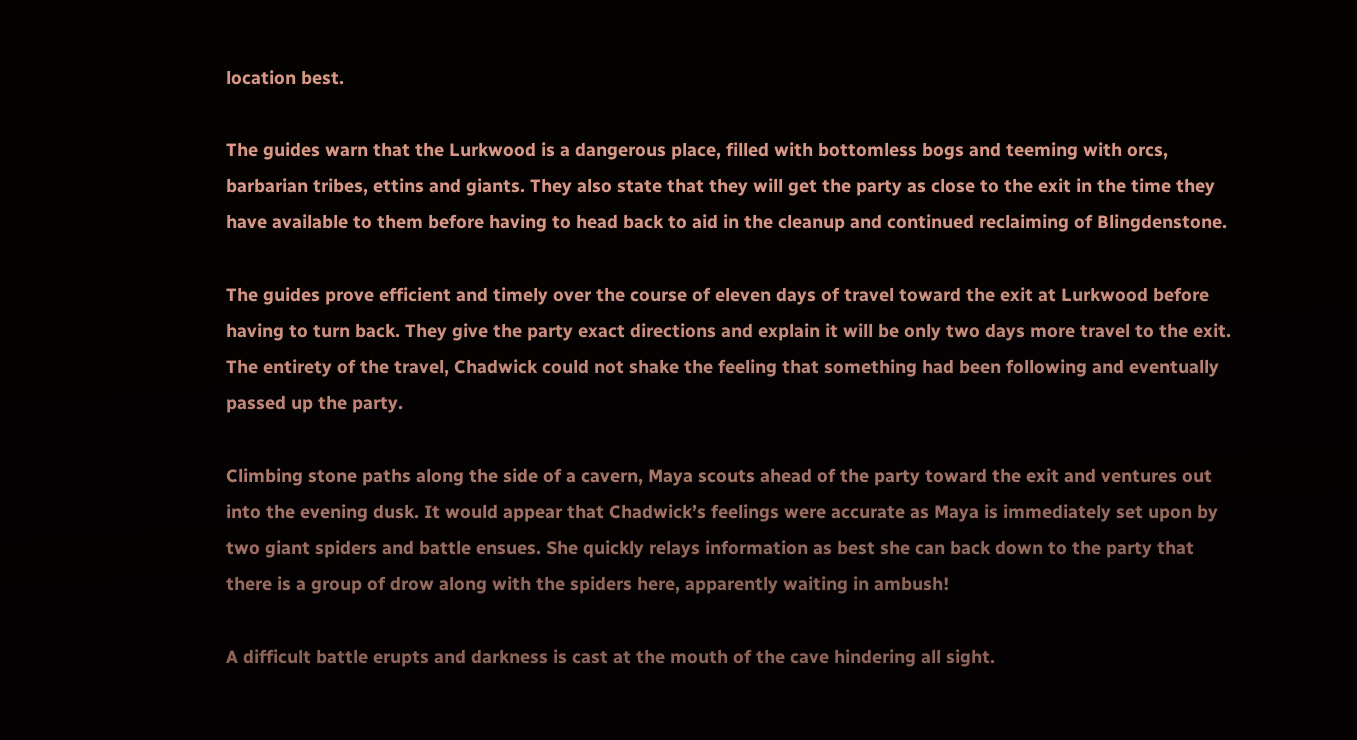location best.

The guides warn that the Lurkwood is a dangerous place, filled with bottomless bogs and teeming with orcs, barbarian tribes, ettins and giants. They also state that they will get the party as close to the exit in the time they have available to them before having to head back to aid in the cleanup and continued reclaiming of Blingdenstone.

The guides prove efficient and timely over the course of eleven days of travel toward the exit at Lurkwood before having to turn back. They give the party exact directions and explain it will be only two days more travel to the exit. The entirety of the travel, Chadwick could not shake the feeling that something had been following and eventually passed up the party.

Climbing stone paths along the side of a cavern, Maya scouts ahead of the party toward the exit and ventures out into the evening dusk. It would appear that Chadwick’s feelings were accurate as Maya is immediately set upon by two giant spiders and battle ensues. She quickly relays information as best she can back down to the party that there is a group of drow along with the spiders here, apparently waiting in ambush!

A difficult battle erupts and darkness is cast at the mouth of the cave hindering all sight.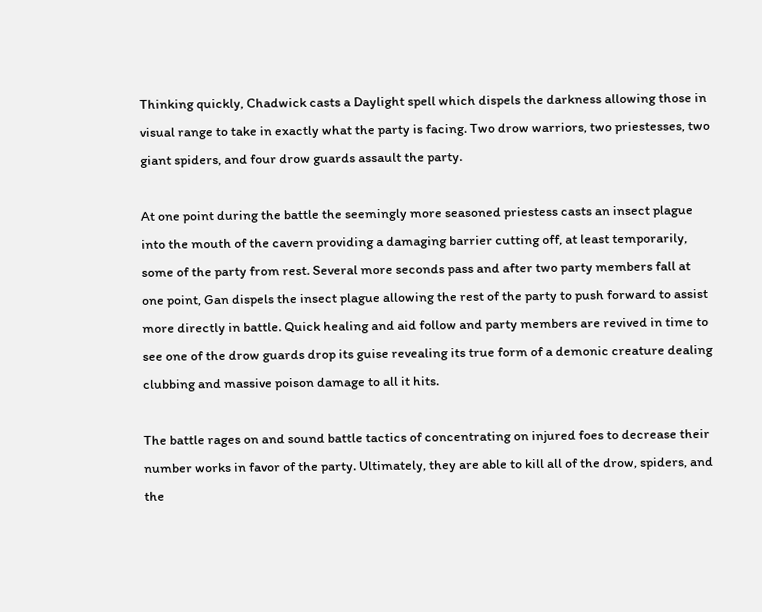Thinking quickly, Chadwick casts a Daylight spell which dispels the darkness allowing those in visual range to take in exactly what the party is facing. Two drow warriors, two priestesses, two giant spiders, and four drow guards assault the party.

At one point during the battle the seemingly more seasoned priestess casts an insect plague into the mouth of the cavern providing a damaging barrier cutting off, at least temporarily, some of the party from rest. Several more seconds pass and after two party members fall at one point, Gan dispels the insect plague allowing the rest of the party to push forward to assist more directly in battle. Quick healing and aid follow and party members are revived in time to see one of the drow guards drop its guise revealing its true form of a demonic creature dealing clubbing and massive poison damage to all it hits.

The battle rages on and sound battle tactics of concentrating on injured foes to decrease their number works in favor of the party. Ultimately, they are able to kill all of the drow, spiders, and the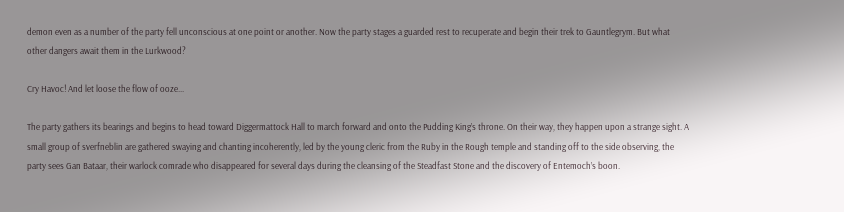demon even as a number of the party fell unconscious at one point or another. Now the party stages a guarded rest to recuperate and begin their trek to Gauntlegrym. But what other dangers await them in the Lurkwood?

Cry Havoc! And let loose the flow of ooze...

The party gathers its bearings and begins to head toward Diggermattock Hall to march forward and onto the Pudding King’s throne. On their way, they happen upon a strange sight. A small group of sverfneblin are gathered swaying and chanting incoherently, led by the young cleric from the Ruby in the Rough temple and standing off to the side observing, the party sees Gan Bataar, their warlock comrade who disappeared for several days during the cleansing of the Steadfast Stone and the discovery of Entemoch’s boon.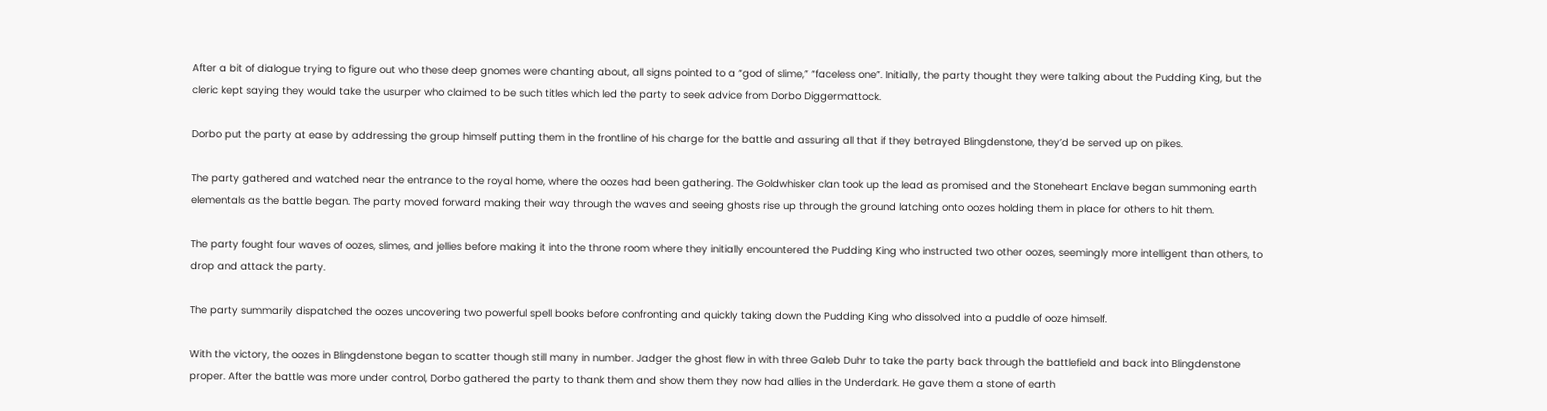After a bit of dialogue trying to figure out who these deep gnomes were chanting about, all signs pointed to a “god of slime,” “faceless one”. Initially, the party thought they were talking about the Pudding King, but the cleric kept saying they would take the usurper who claimed to be such titles which led the party to seek advice from Dorbo Diggermattock.

Dorbo put the party at ease by addressing the group himself putting them in the frontline of his charge for the battle and assuring all that if they betrayed Blingdenstone, they’d be served up on pikes.

The party gathered and watched near the entrance to the royal home, where the oozes had been gathering. The Goldwhisker clan took up the lead as promised and the Stoneheart Enclave began summoning earth elementals as the battle began. The party moved forward making their way through the waves and seeing ghosts rise up through the ground latching onto oozes holding them in place for others to hit them.

The party fought four waves of oozes, slimes, and jellies before making it into the throne room where they initially encountered the Pudding King who instructed two other oozes, seemingly more intelligent than others, to drop and attack the party.

The party summarily dispatched the oozes uncovering two powerful spell books before confronting and quickly taking down the Pudding King who dissolved into a puddle of ooze himself.

With the victory, the oozes in Blingdenstone began to scatter though still many in number. Jadger the ghost flew in with three Galeb Duhr to take the party back through the battlefield and back into Blingdenstone proper. After the battle was more under control, Dorbo gathered the party to thank them and show them they now had allies in the Underdark. He gave them a stone of earth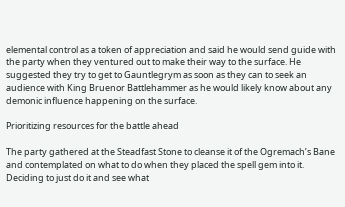elemental control as a token of appreciation and said he would send guide with the party when they ventured out to make their way to the surface. He suggested they try to get to Gauntlegrym as soon as they can to seek an audience with King Bruenor Battlehammer as he would likely know about any demonic influence happening on the surface.

Prioritizing resources for the battle ahead

The party gathered at the Steadfast Stone to cleanse it of the Ogremach’s Bane and contemplated on what to do when they placed the spell gem into it. Deciding to just do it and see what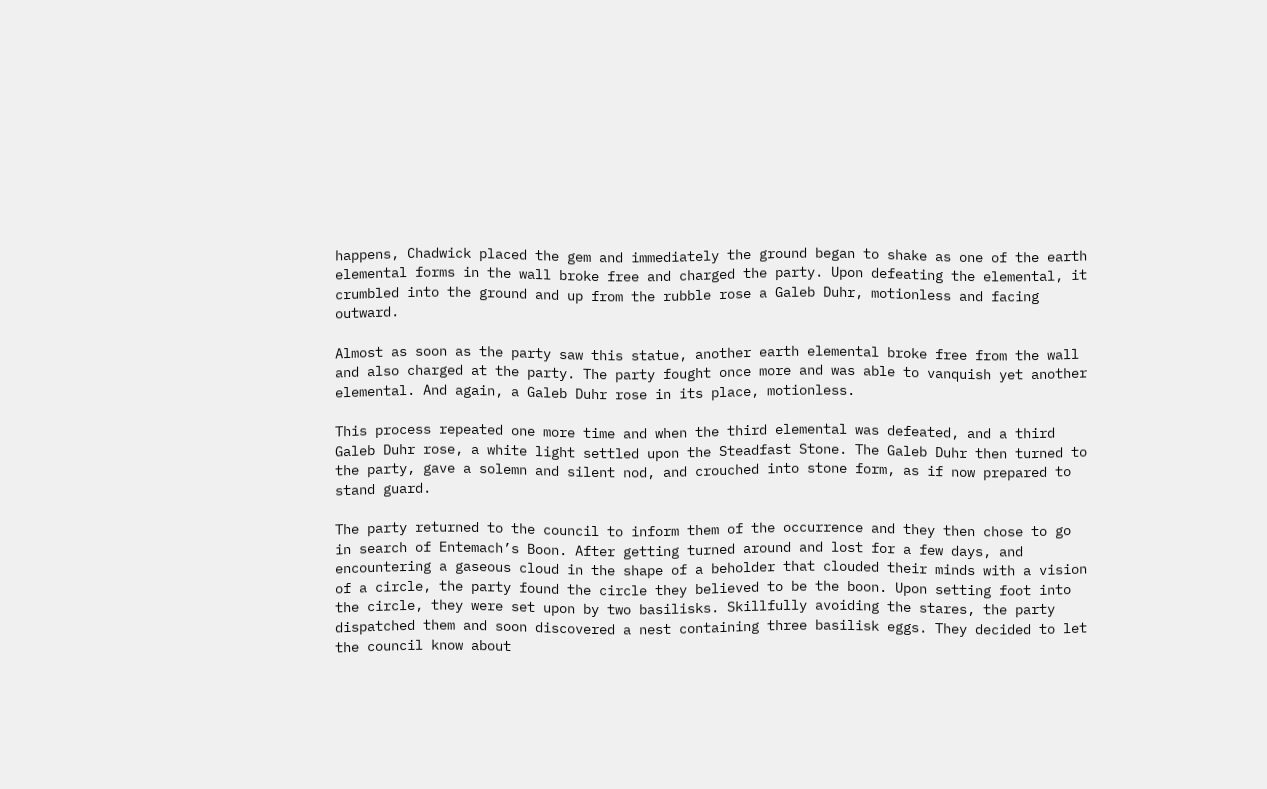happens, Chadwick placed the gem and immediately the ground began to shake as one of the earth elemental forms in the wall broke free and charged the party. Upon defeating the elemental, it crumbled into the ground and up from the rubble rose a Galeb Duhr, motionless and facing outward.

Almost as soon as the party saw this statue, another earth elemental broke free from the wall and also charged at the party. The party fought once more and was able to vanquish yet another elemental. And again, a Galeb Duhr rose in its place, motionless.

This process repeated one more time and when the third elemental was defeated, and a third Galeb Duhr rose, a white light settled upon the Steadfast Stone. The Galeb Duhr then turned to the party, gave a solemn and silent nod, and crouched into stone form, as if now prepared to stand guard.

The party returned to the council to inform them of the occurrence and they then chose to go in search of Entemach’s Boon. After getting turned around and lost for a few days, and encountering a gaseous cloud in the shape of a beholder that clouded their minds with a vision of a circle, the party found the circle they believed to be the boon. Upon setting foot into the circle, they were set upon by two basilisks. Skillfully avoiding the stares, the party dispatched them and soon discovered a nest containing three basilisk eggs. They decided to let the council know about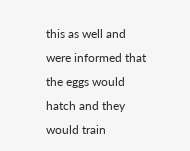this as well and were informed that the eggs would hatch and they would train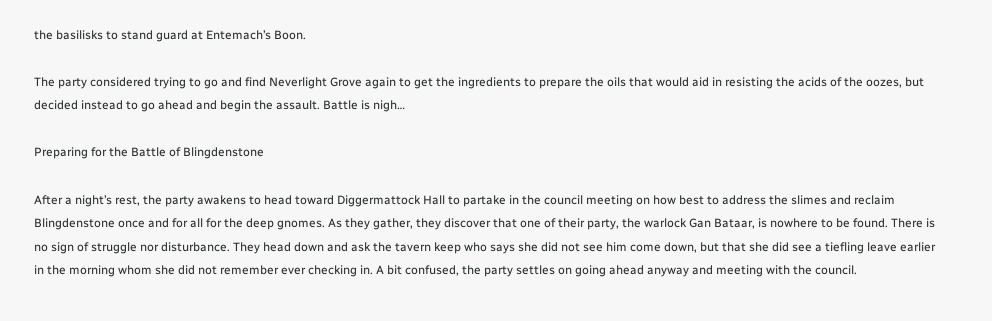the basilisks to stand guard at Entemach’s Boon.

The party considered trying to go and find Neverlight Grove again to get the ingredients to prepare the oils that would aid in resisting the acids of the oozes, but decided instead to go ahead and begin the assault. Battle is nigh…

Preparing for the Battle of Blingdenstone

After a night’s rest, the party awakens to head toward Diggermattock Hall to partake in the council meeting on how best to address the slimes and reclaim Blingdenstone once and for all for the deep gnomes. As they gather, they discover that one of their party, the warlock Gan Bataar, is nowhere to be found. There is no sign of struggle nor disturbance. They head down and ask the tavern keep who says she did not see him come down, but that she did see a tiefling leave earlier in the morning whom she did not remember ever checking in. A bit confused, the party settles on going ahead anyway and meeting with the council.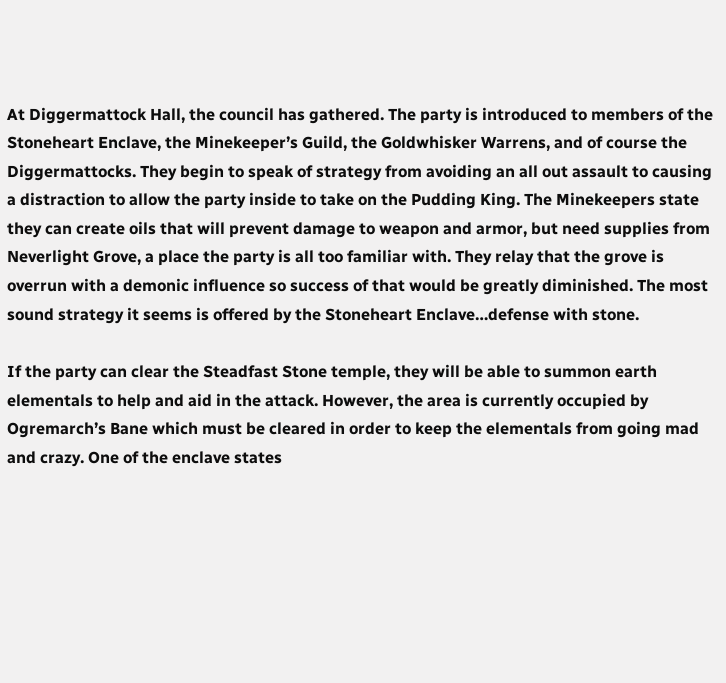At Diggermattock Hall, the council has gathered. The party is introduced to members of the Stoneheart Enclave, the Minekeeper’s Guild, the Goldwhisker Warrens, and of course the Diggermattocks. They begin to speak of strategy from avoiding an all out assault to causing a distraction to allow the party inside to take on the Pudding King. The Minekeepers state they can create oils that will prevent damage to weapon and armor, but need supplies from Neverlight Grove, a place the party is all too familiar with. They relay that the grove is overrun with a demonic influence so success of that would be greatly diminished. The most sound strategy it seems is offered by the Stoneheart Enclave…defense with stone.

If the party can clear the Steadfast Stone temple, they will be able to summon earth elementals to help and aid in the attack. However, the area is currently occupied by Ogremarch’s Bane which must be cleared in order to keep the elementals from going mad and crazy. One of the enclave states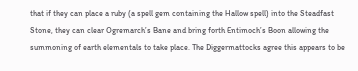that if they can place a ruby (a spell gem containing the Hallow spell) into the Steadfast Stone, they can clear Ogremarch’s Bane and bring forth Entimoch’s Boon allowing the summoning of earth elementals to take place. The Diggermattocks agree this appears to be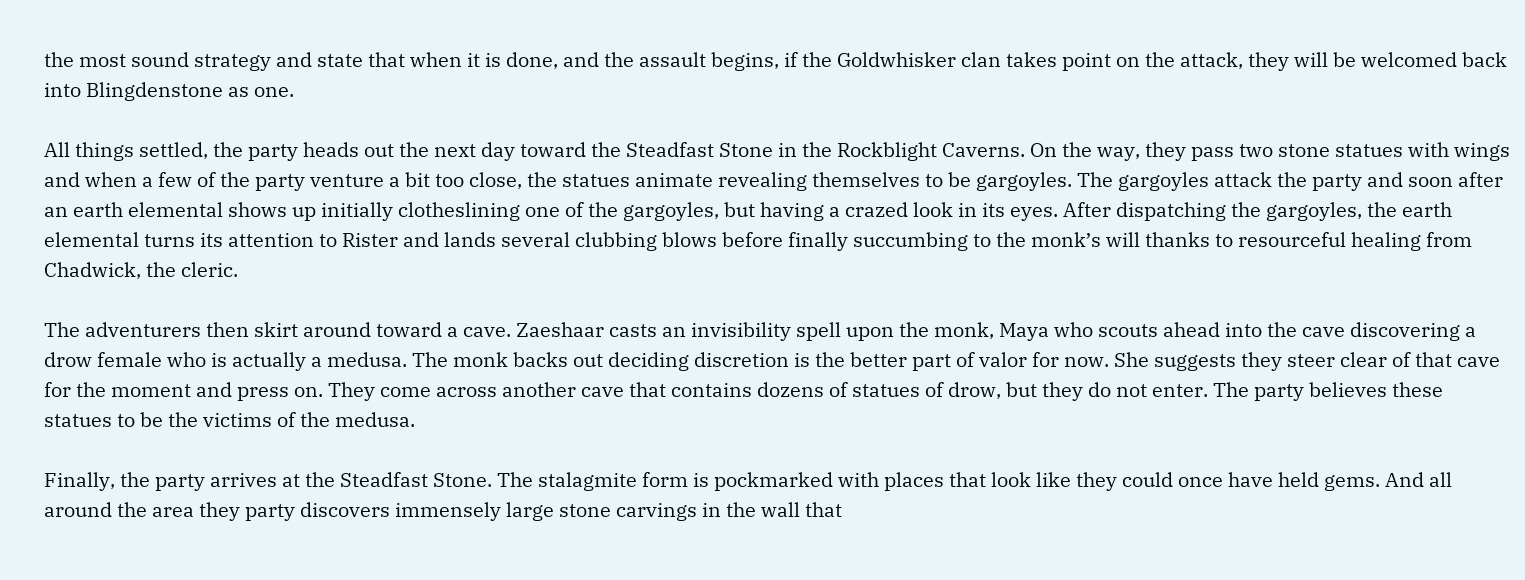the most sound strategy and state that when it is done, and the assault begins, if the Goldwhisker clan takes point on the attack, they will be welcomed back into Blingdenstone as one.

All things settled, the party heads out the next day toward the Steadfast Stone in the Rockblight Caverns. On the way, they pass two stone statues with wings and when a few of the party venture a bit too close, the statues animate revealing themselves to be gargoyles. The gargoyles attack the party and soon after an earth elemental shows up initially clotheslining one of the gargoyles, but having a crazed look in its eyes. After dispatching the gargoyles, the earth elemental turns its attention to Rister and lands several clubbing blows before finally succumbing to the monk’s will thanks to resourceful healing from Chadwick, the cleric.

The adventurers then skirt around toward a cave. Zaeshaar casts an invisibility spell upon the monk, Maya who scouts ahead into the cave discovering a drow female who is actually a medusa. The monk backs out deciding discretion is the better part of valor for now. She suggests they steer clear of that cave for the moment and press on. They come across another cave that contains dozens of statues of drow, but they do not enter. The party believes these statues to be the victims of the medusa.

Finally, the party arrives at the Steadfast Stone. The stalagmite form is pockmarked with places that look like they could once have held gems. And all around the area they party discovers immensely large stone carvings in the wall that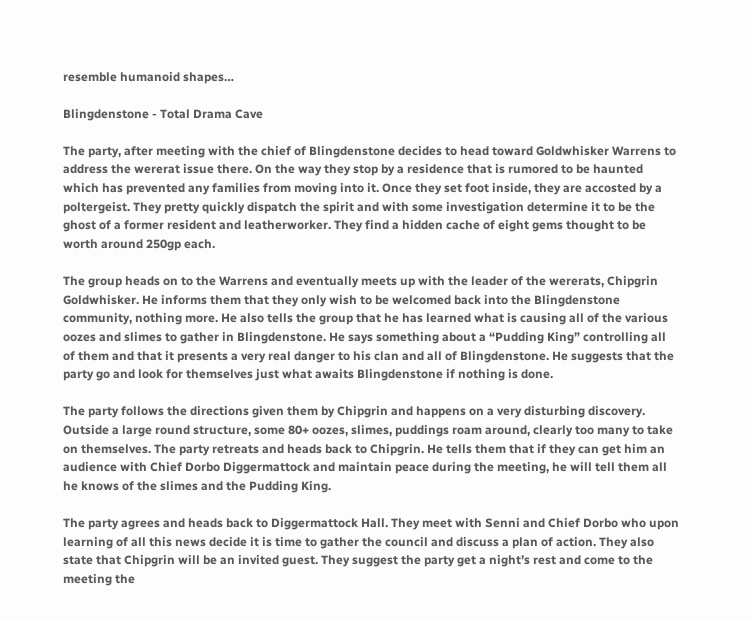resemble humanoid shapes…

Blingdenstone - Total Drama Cave

The party, after meeting with the chief of Blingdenstone decides to head toward Goldwhisker Warrens to address the wererat issue there. On the way they stop by a residence that is rumored to be haunted which has prevented any families from moving into it. Once they set foot inside, they are accosted by a poltergeist. They pretty quickly dispatch the spirit and with some investigation determine it to be the ghost of a former resident and leatherworker. They find a hidden cache of eight gems thought to be worth around 250gp each.

The group heads on to the Warrens and eventually meets up with the leader of the wererats, Chipgrin Goldwhisker. He informs them that they only wish to be welcomed back into the Blingdenstone community, nothing more. He also tells the group that he has learned what is causing all of the various oozes and slimes to gather in Blingdenstone. He says something about a “Pudding King” controlling all of them and that it presents a very real danger to his clan and all of Blingdenstone. He suggests that the party go and look for themselves just what awaits Blingdenstone if nothing is done.

The party follows the directions given them by Chipgrin and happens on a very disturbing discovery. Outside a large round structure, some 80+ oozes, slimes, puddings roam around, clearly too many to take on themselves. The party retreats and heads back to Chipgrin. He tells them that if they can get him an audience with Chief Dorbo Diggermattock and maintain peace during the meeting, he will tell them all he knows of the slimes and the Pudding King.

The party agrees and heads back to Diggermattock Hall. They meet with Senni and Chief Dorbo who upon learning of all this news decide it is time to gather the council and discuss a plan of action. They also state that Chipgrin will be an invited guest. They suggest the party get a night’s rest and come to the meeting the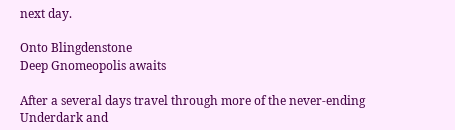next day.

Onto Blingdenstone
Deep Gnomeopolis awaits

After a several days travel through more of the never-ending Underdark and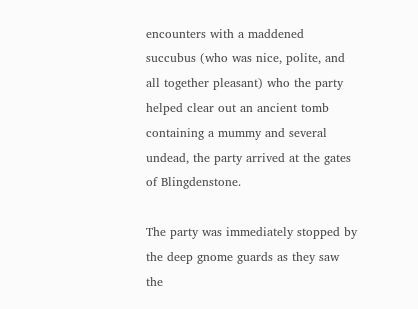encounters with a maddened succubus (who was nice, polite, and all together pleasant) who the party helped clear out an ancient tomb containing a mummy and several undead, the party arrived at the gates of Blingdenstone.

The party was immediately stopped by the deep gnome guards as they saw the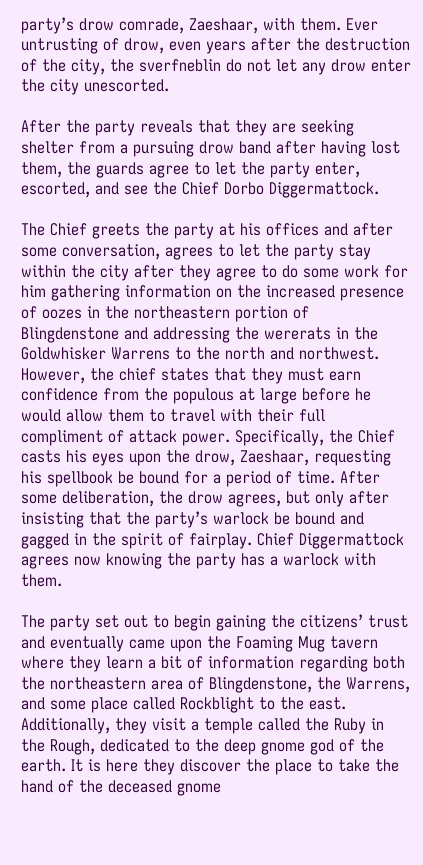party’s drow comrade, Zaeshaar, with them. Ever untrusting of drow, even years after the destruction of the city, the sverfneblin do not let any drow enter the city unescorted.

After the party reveals that they are seeking shelter from a pursuing drow band after having lost them, the guards agree to let the party enter, escorted, and see the Chief Dorbo Diggermattock.

The Chief greets the party at his offices and after some conversation, agrees to let the party stay within the city after they agree to do some work for him gathering information on the increased presence of oozes in the northeastern portion of Blingdenstone and addressing the wererats in the Goldwhisker Warrens to the north and northwest. However, the chief states that they must earn confidence from the populous at large before he would allow them to travel with their full compliment of attack power. Specifically, the Chief casts his eyes upon the drow, Zaeshaar, requesting his spellbook be bound for a period of time. After some deliberation, the drow agrees, but only after insisting that the party’s warlock be bound and gagged in the spirit of fairplay. Chief Diggermattock agrees now knowing the party has a warlock with them.

The party set out to begin gaining the citizens’ trust and eventually came upon the Foaming Mug tavern where they learn a bit of information regarding both the northeastern area of Blingdenstone, the Warrens, and some place called Rockblight to the east. Additionally, they visit a temple called the Ruby in the Rough, dedicated to the deep gnome god of the earth. It is here they discover the place to take the hand of the deceased gnome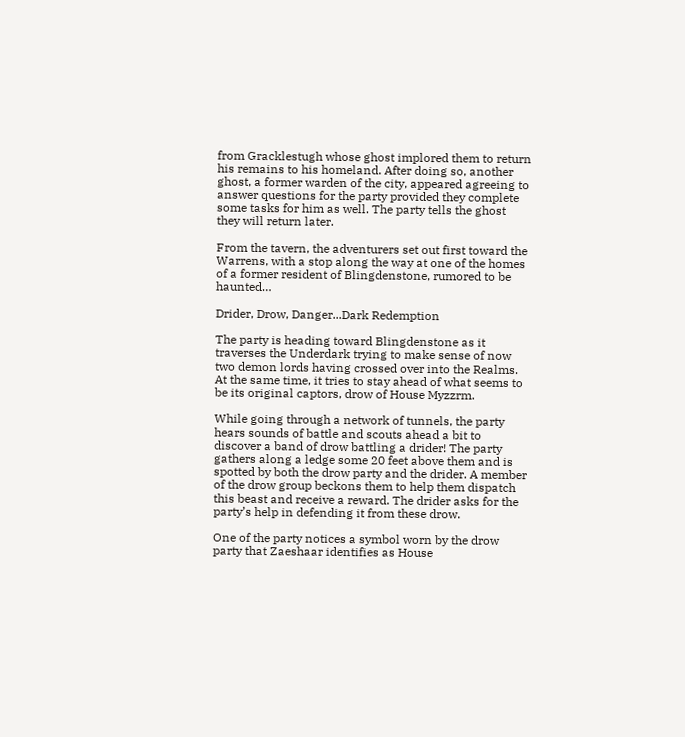from Gracklestugh whose ghost implored them to return his remains to his homeland. After doing so, another ghost, a former warden of the city, appeared agreeing to answer questions for the party provided they complete some tasks for him as well. The party tells the ghost they will return later.

From the tavern, the adventurers set out first toward the Warrens, with a stop along the way at one of the homes of a former resident of Blingdenstone, rumored to be haunted…

Drider, Drow, Danger...Dark Redemption

The party is heading toward Blingdenstone as it traverses the Underdark trying to make sense of now two demon lords having crossed over into the Realms. At the same time, it tries to stay ahead of what seems to be its original captors, drow of House Myzzrm.

While going through a network of tunnels, the party hears sounds of battle and scouts ahead a bit to discover a band of drow battling a drider! The party gathers along a ledge some 20 feet above them and is spotted by both the drow party and the drider. A member of the drow group beckons them to help them dispatch this beast and receive a reward. The drider asks for the party’s help in defending it from these drow.

One of the party notices a symbol worn by the drow party that Zaeshaar identifies as House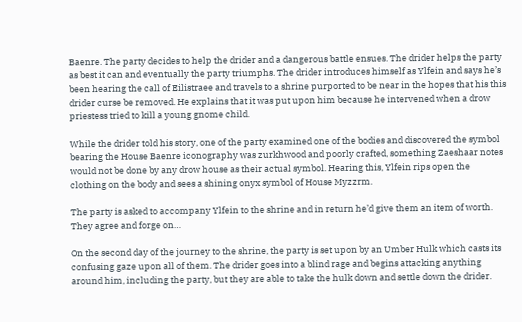Baenre. The party decides to help the drider and a dangerous battle ensues. The drider helps the party as best it can and eventually the party triumphs. The drider introduces himself as Ylfein and says he’s been hearing the call of Eilistraee and travels to a shrine purported to be near in the hopes that his this drider curse be removed. He explains that it was put upon him because he intervened when a drow priestess tried to kill a young gnome child.

While the drider told his story, one of the party examined one of the bodies and discovered the symbol bearing the House Baenre iconography was zurkhwood and poorly crafted, something Zaeshaar notes would not be done by any drow house as their actual symbol. Hearing this, Ylfein rips open the clothing on the body and sees a shining onyx symbol of House Myzzrm.

The party is asked to accompany Ylfein to the shrine and in return he’d give them an item of worth. They agree and forge on…

On the second day of the journey to the shrine, the party is set upon by an Umber Hulk which casts its confusing gaze upon all of them. The drider goes into a blind rage and begins attacking anything around him, including the party, but they are able to take the hulk down and settle down the drider.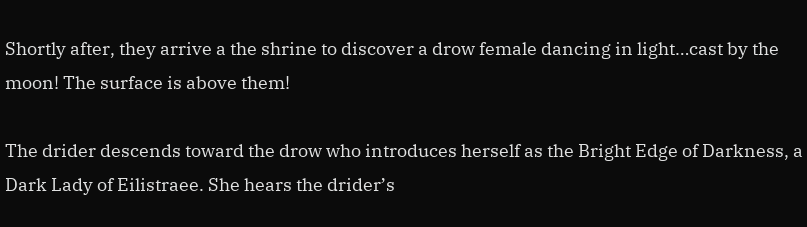Shortly after, they arrive a the shrine to discover a drow female dancing in light…cast by the moon! The surface is above them!

The drider descends toward the drow who introduces herself as the Bright Edge of Darkness, a Dark Lady of Eilistraee. She hears the drider’s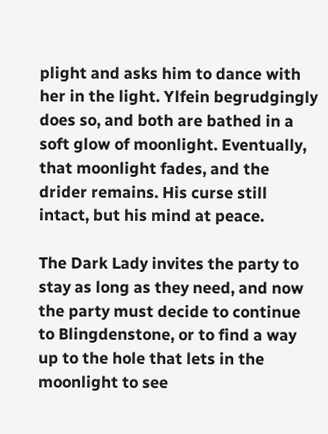plight and asks him to dance with her in the light. Ylfein begrudgingly does so, and both are bathed in a soft glow of moonlight. Eventually, that moonlight fades, and the drider remains. His curse still intact, but his mind at peace.

The Dark Lady invites the party to stay as long as they need, and now the party must decide to continue to Blingdenstone, or to find a way up to the hole that lets in the moonlight to see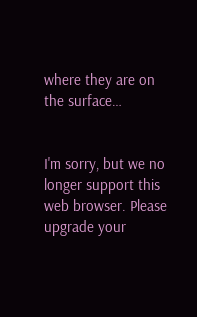where they are on the surface…


I'm sorry, but we no longer support this web browser. Please upgrade your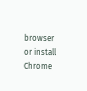browser or install Chrome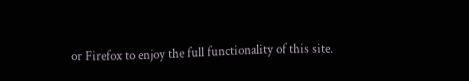or Firefox to enjoy the full functionality of this site.